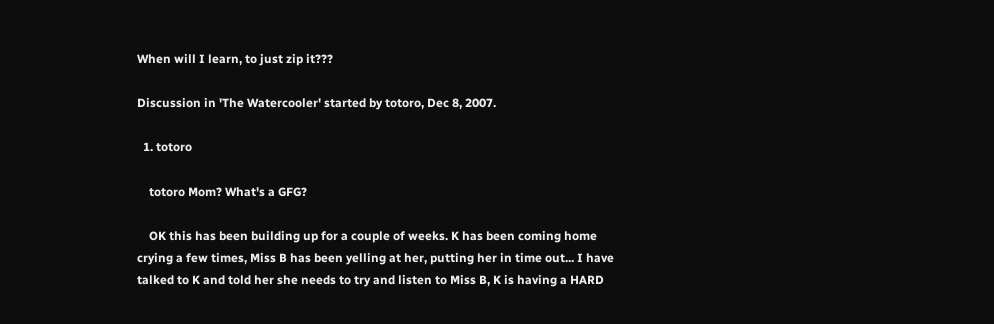When will I learn, to just zip it???

Discussion in 'The Watercooler' started by totoro, Dec 8, 2007.

  1. totoro

    totoro Mom? What's a GFG?

    OK this has been building up for a couple of weeks. K has been coming home crying a few times, Miss B has been yelling at her, putting her in time out... I have talked to K and told her she needs to try and listen to Miss B, K is having a HARD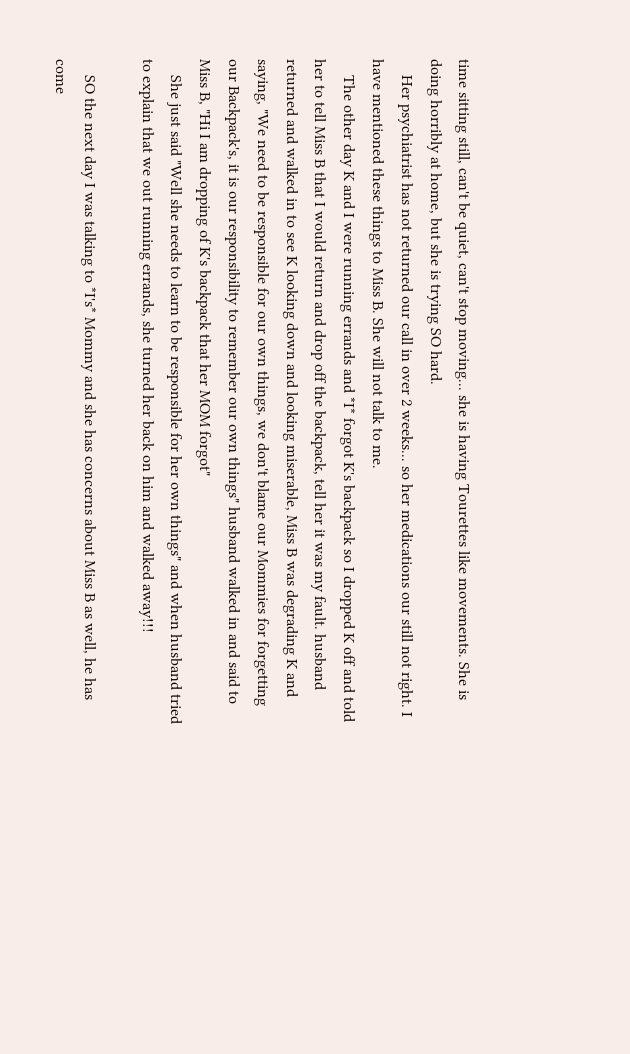time sitting still, can't be quiet, can't stop moving... she is having Tourettes like movements. She is doing horribly at home, but she is trying SO hard.
    Her psychiatrist has not returned our call in over 2 weeks... so her medications our still not right. I have mentioned these things to Miss B. She will not talk to me.
    The other day K and I were running errands and *I* forgot K's backpack so I dropped K off and told her to tell Miss B that I would return and drop off the backpack, tell her it was my fault. husband returned and walked in to see K looking down and looking miserable, Miss B was degrading K and saying, "We need to be responsible for our own things, we don't blame our Mommies for forgetting our Backpack's, it is our responsibility to remember our own things" husband walked in and said to Miss B, "Hi I am dropping of K's backpack that her MOM forgot"
    She just said "Well she needs to learn to be responsible for her own things" and when husband tried to explain that we out running errands, she turned her back on him and walked away!!!

    SO the next day I was talking to *I's* Mommy and she has concerns about Miss B as well, he has come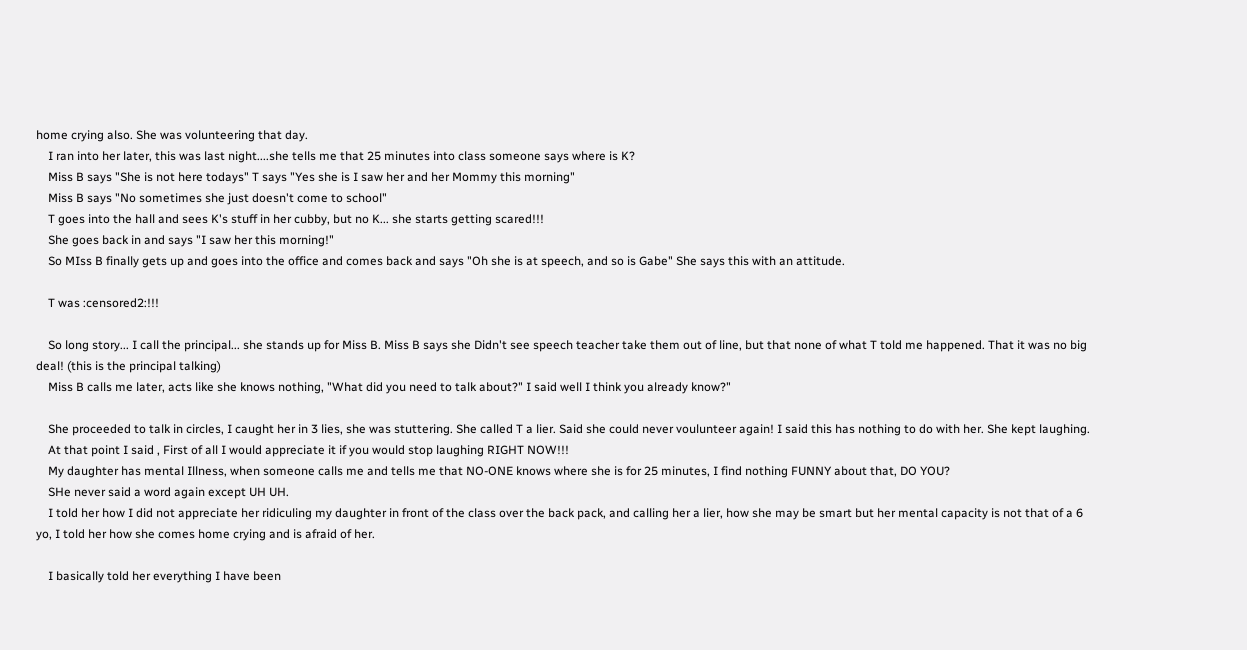home crying also. She was volunteering that day.
    I ran into her later, this was last night....she tells me that 25 minutes into class someone says where is K?
    Miss B says "She is not here todays" T says "Yes she is I saw her and her Mommy this morning"
    Miss B says "No sometimes she just doesn't come to school"
    T goes into the hall and sees K's stuff in her cubby, but no K... she starts getting scared!!!
    She goes back in and says "I saw her this morning!"
    So MIss B finally gets up and goes into the office and comes back and says "Oh she is at speech, and so is Gabe" She says this with an attitude.

    T was :censored2:!!!

    So long story... I call the principal... she stands up for Miss B. Miss B says she Didn't see speech teacher take them out of line, but that none of what T told me happened. That it was no big deal! (this is the principal talking)
    Miss B calls me later, acts like she knows nothing, "What did you need to talk about?" I said well I think you already know?"

    She proceeded to talk in circles, I caught her in 3 lies, she was stuttering. She called T a lier. Said she could never voulunteer again! I said this has nothing to do with her. She kept laughing.
    At that point I said , First of all I would appreciate it if you would stop laughing RIGHT NOW!!!
    My daughter has mental Illness, when someone calls me and tells me that NO-ONE knows where she is for 25 minutes, I find nothing FUNNY about that, DO YOU?
    SHe never said a word again except UH UH.
    I told her how I did not appreciate her ridiculing my daughter in front of the class over the back pack, and calling her a lier, how she may be smart but her mental capacity is not that of a 6 yo, I told her how she comes home crying and is afraid of her.

    I basically told her everything I have been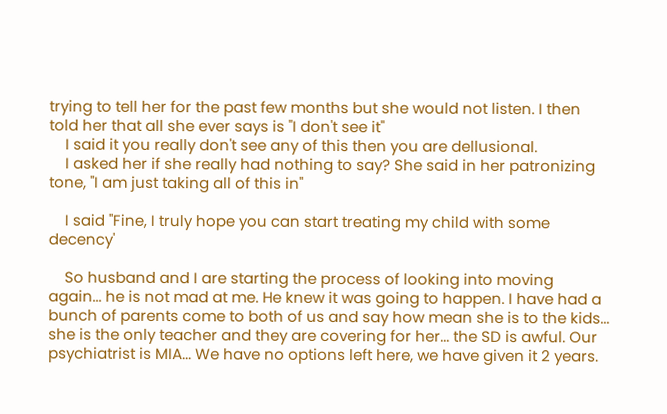trying to tell her for the past few months but she would not listen. I then told her that all she ever says is "I don't see it"
    I said it you really don't see any of this then you are dellusional.
    I asked her if she really had nothing to say? She said in her patronizing tone, "I am just taking all of this in"

    I said "Fine, I truly hope you can start treating my child with some decency'

    So husband and I are starting the process of looking into moving again... he is not mad at me. He knew it was going to happen. I have had a bunch of parents come to both of us and say how mean she is to the kids... she is the only teacher and they are covering for her... the SD is awful. Our psychiatrist is MIA... We have no options left here, we have given it 2 years.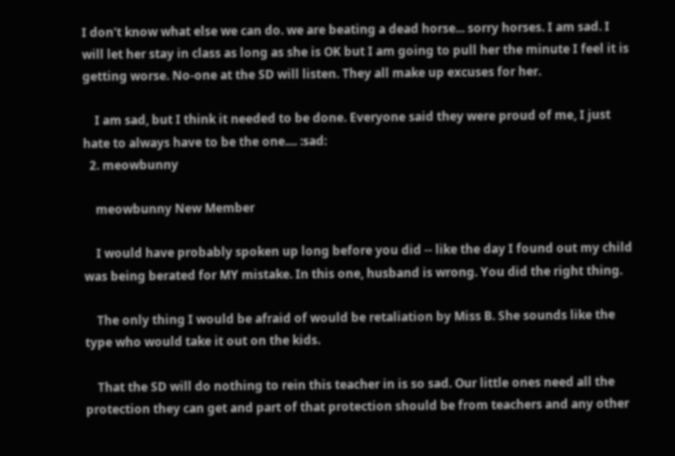I don't know what else we can do. we are beating a dead horse... sorry horses. I am sad. I will let her stay in class as long as she is OK but I am going to pull her the minute I feel it is getting worse. No-one at the SD will listen. They all make up excuses for her.

    I am sad, but I think it needed to be done. Everyone said they were proud of me, I just hate to always have to be the one.... :sad:
  2. meowbunny

    meowbunny New Member

    I would have probably spoken up long before you did -- like the day I found out my child was being berated for MY mistake. In this one, husband is wrong. You did the right thing.

    The only thing I would be afraid of would be retaliation by Miss B. She sounds like the type who would take it out on the kids.

    That the SD will do nothing to rein this teacher in is so sad. Our little ones need all the protection they can get and part of that protection should be from teachers and any other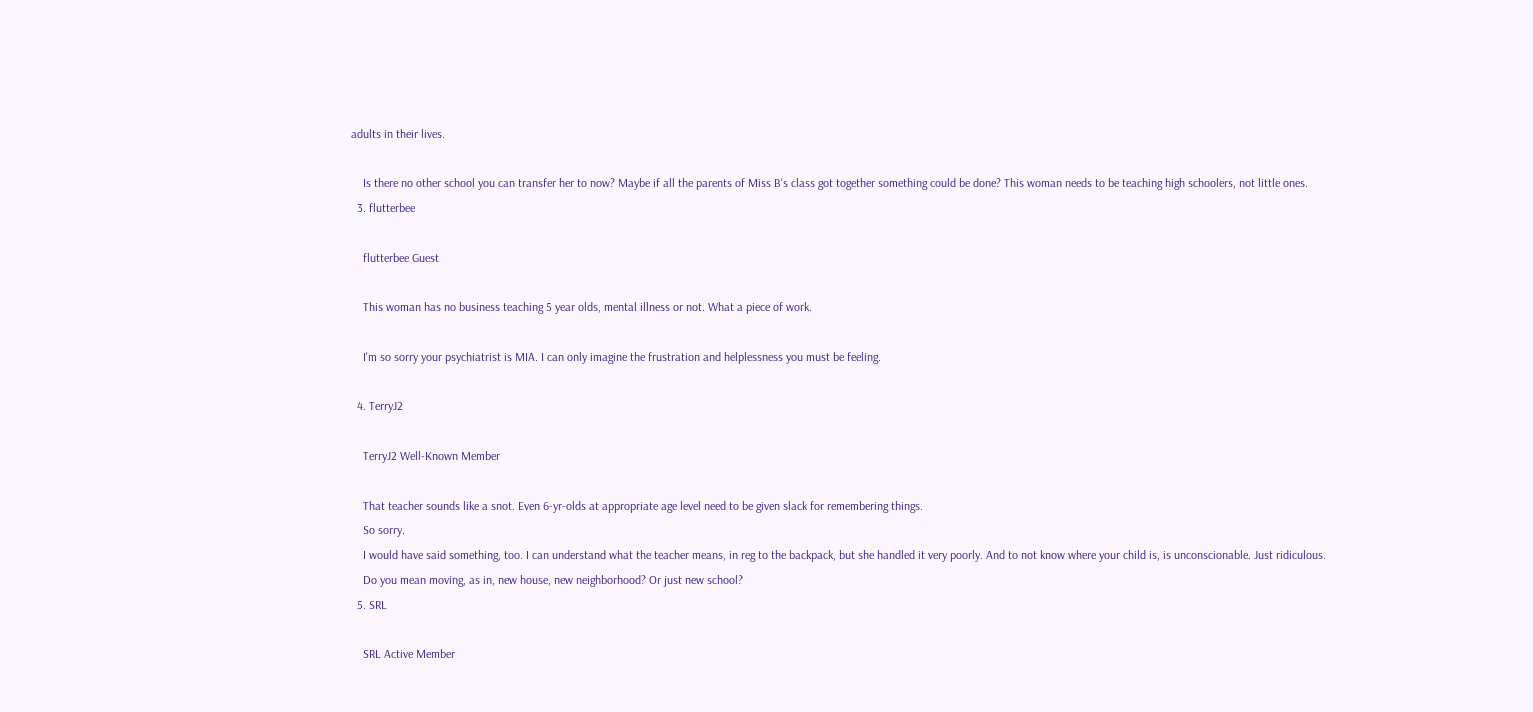adults in their lives.

    Is there no other school you can transfer her to now? Maybe if all the parents of Miss B's class got together something could be done? This woman needs to be teaching high schoolers, not little ones.
  3. flutterbee

    flutterbee Guest

    This woman has no business teaching 5 year olds, mental illness or not. What a piece of work.

    I'm so sorry your psychiatrist is MIA. I can only imagine the frustration and helplessness you must be feeling.

  4. TerryJ2

    TerryJ2 Well-Known Member

    That teacher sounds like a snot. Even 6-yr-olds at appropriate age level need to be given slack for remembering things.
    So sorry.
    I would have said something, too. I can understand what the teacher means, in reg to the backpack, but she handled it very poorly. And to not know where your child is, is unconscionable. Just ridiculous.
    Do you mean moving, as in, new house, new neighborhood? Or just new school?
  5. SRL

    SRL Active Member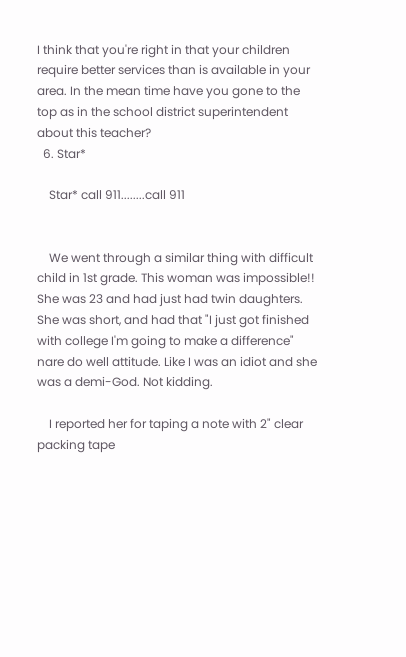I think that you're right in that your children require better services than is available in your area. In the mean time have you gone to the top as in the school district superintendent about this teacher?
  6. Star*

    Star* call 911........call 911


    We went through a similar thing with difficult child in 1st grade. This woman was impossible!! She was 23 and had just had twin daughters. She was short, and had that "I just got finished with college I'm going to make a difference" nare do well attitude. Like I was an idiot and she was a demi-God. Not kidding.

    I reported her for taping a note with 2" clear packing tape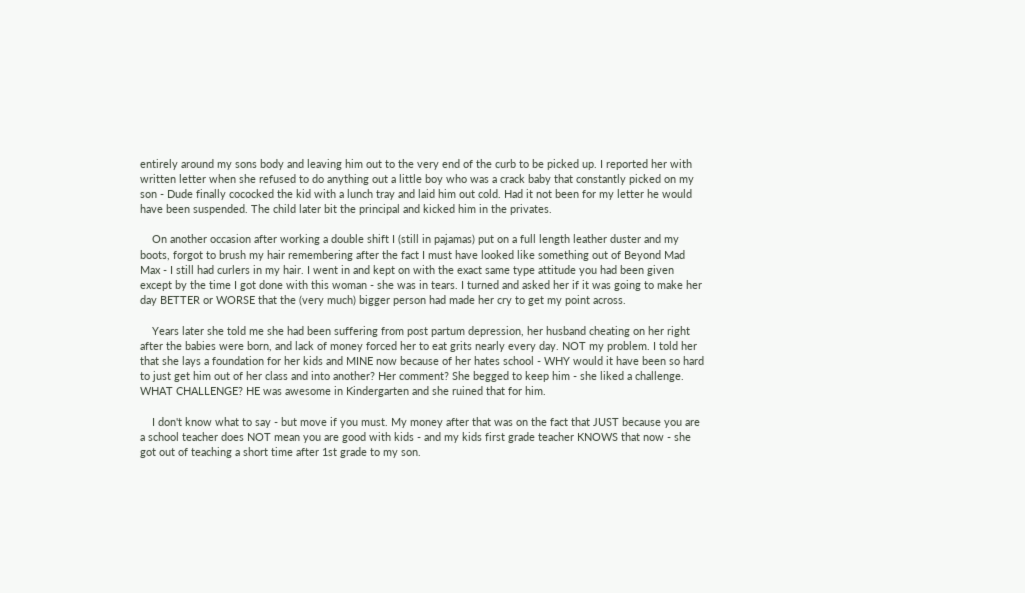entirely around my sons body and leaving him out to the very end of the curb to be picked up. I reported her with written letter when she refused to do anything out a little boy who was a crack baby that constantly picked on my son - Dude finally cococked the kid with a lunch tray and laid him out cold. Had it not been for my letter he would have been suspended. The child later bit the principal and kicked him in the privates.

    On another occasion after working a double shift I (still in pajamas) put on a full length leather duster and my boots, forgot to brush my hair remembering after the fact I must have looked like something out of Beyond Mad Max - I still had curlers in my hair. I went in and kept on with the exact same type attitude you had been given except by the time I got done with this woman - she was in tears. I turned and asked her if it was going to make her day BETTER or WORSE that the (very much) bigger person had made her cry to get my point across.

    Years later she told me she had been suffering from post partum depression, her husband cheating on her right after the babies were born, and lack of money forced her to eat grits nearly every day. NOT my problem. I told her that she lays a foundation for her kids and MINE now because of her hates school - WHY would it have been so hard to just get him out of her class and into another? Her comment? She begged to keep him - she liked a challenge. WHAT CHALLENGE? HE was awesome in Kindergarten and she ruined that for him.

    I don't know what to say - but move if you must. My money after that was on the fact that JUST because you are a school teacher does NOT mean you are good with kids - and my kids first grade teacher KNOWS that now - she got out of teaching a short time after 1st grade to my son.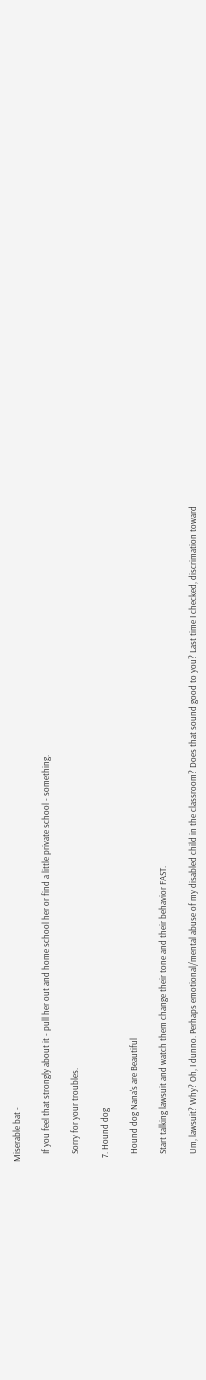Miserable bat -

    If you feel that strongly about it - pull her out and home school her or find a little private school - something.

    Sorry for your troubles.

  7. Hound dog

    Hound dog Nana's are Beautiful

    Start talking lawsuit and watch them change their tone and their behavior FAST.

    Um, lawsuit? Why? Oh, I dunno. Perhaps emotional/mental abuse of my disabled child in the classroom? Does that sound good to you? Last time I checked, discrimation toward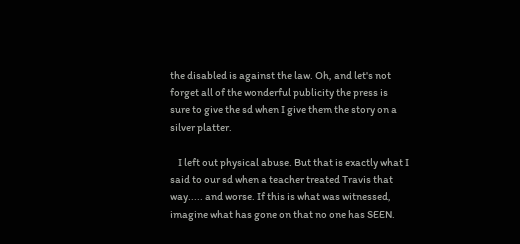the disabled is against the law. Oh, and let's not forget all of the wonderful publicity the press is sure to give the sd when I give them the story on a silver platter.

    I left out physical abuse. But that is exactly what I said to our sd when a teacher treated Travis that way..... and worse. If this is what was witnessed, imagine what has gone on that no one has SEEN.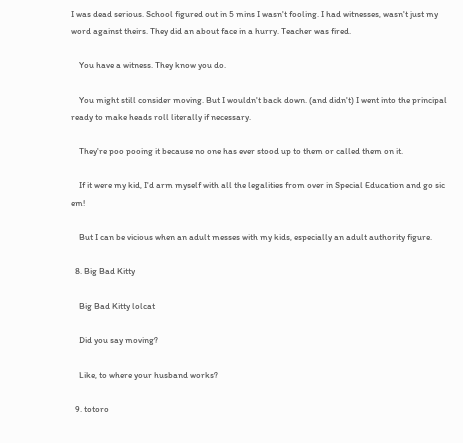I was dead serious. School figured out in 5 mins I wasn't fooling. I had witnesses, wasn't just my word against theirs. They did an about face in a hurry. Teacher was fired.

    You have a witness. They know you do.

    You might still consider moving. But I wouldn't back down. (and didn't) I went into the principal ready to make heads roll literally if necessary.

    They're poo pooing it because no one has ever stood up to them or called them on it.

    If it were my kid, I'd arm myself with all the legalities from over in Special Education and go sic em!

    But I can be vicious when an adult messes with my kids, especially an adult authority figure.

  8. Big Bad Kitty

    Big Bad Kitty lolcat

    Did you say moving?

    Like, to where your husband works?

  9. totoro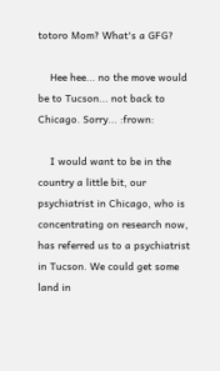totoro Mom? What's a GFG?

    Hee hee... no the move would be to Tucson... not back to Chicago. Sorry... :frown:

    I would want to be in the country a little bit, our psychiatrist in Chicago, who is concentrating on research now, has referred us to a psychiatrist in Tucson. We could get some land in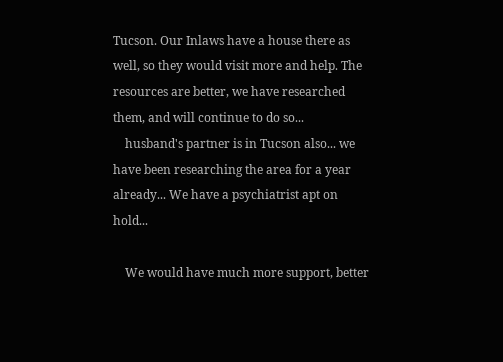Tucson. Our Inlaws have a house there as well, so they would visit more and help. The resources are better, we have researched them, and will continue to do so...
    husband's partner is in Tucson also... we have been researching the area for a year already... We have a psychiatrist apt on hold...

    We would have much more support, better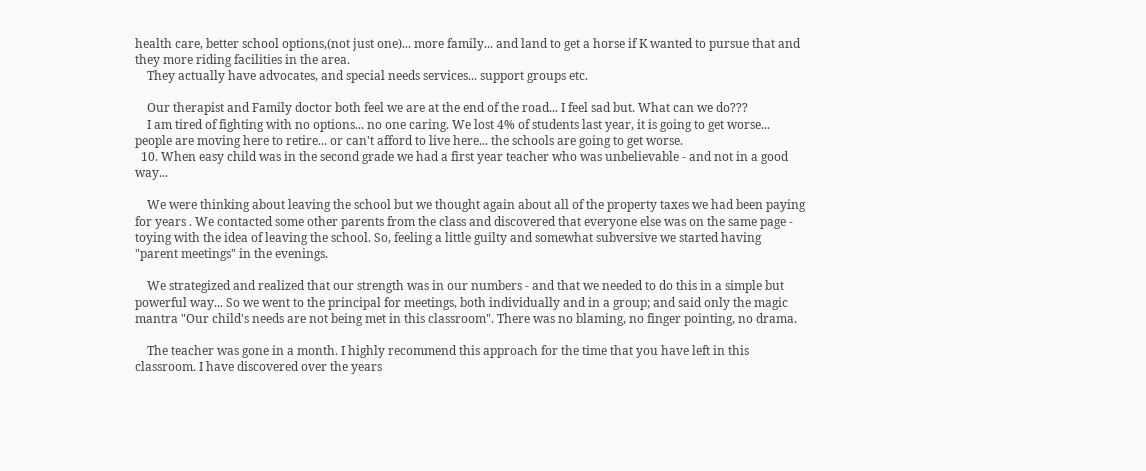health care, better school options,(not just one)... more family... and land to get a horse if K wanted to pursue that and they more riding facilities in the area.
    They actually have advocates, and special needs services... support groups etc.

    Our therapist and Family doctor both feel we are at the end of the road... I feel sad but. What can we do???
    I am tired of fighting with no options... no one caring. We lost 4% of students last year, it is going to get worse... people are moving here to retire... or can't afford to live here... the schools are going to get worse.
  10. When easy child was in the second grade we had a first year teacher who was unbelievable - and not in a good way...

    We were thinking about leaving the school but we thought again about all of the property taxes we had been paying for years . We contacted some other parents from the class and discovered that everyone else was on the same page - toying with the idea of leaving the school. So, feeling a little guilty and somewhat subversive we started having "parent meetings" in the evenings.

    We strategized and realized that our strength was in our numbers - and that we needed to do this in a simple but powerful way... So we went to the principal for meetings, both individually and in a group; and said only the magic mantra "Our child's needs are not being met in this classroom". There was no blaming, no finger pointing, no drama.

    The teacher was gone in a month. I highly recommend this approach for the time that you have left in this classroom. I have discovered over the years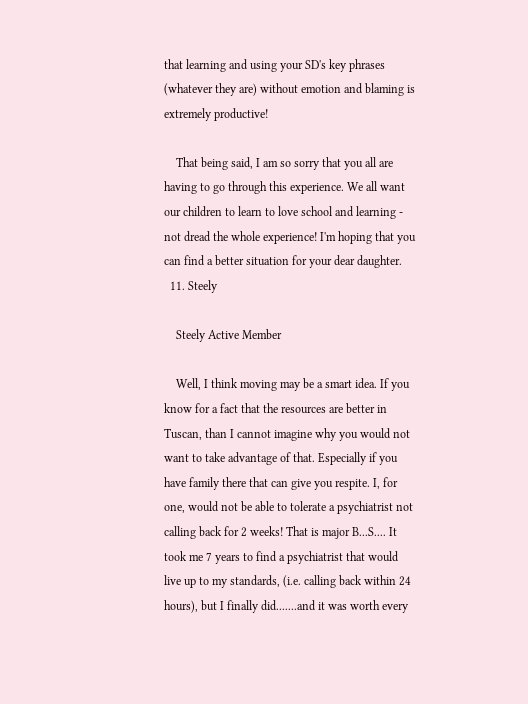that learning and using your SD's key phrases (whatever they are) without emotion and blaming is extremely productive!

    That being said, I am so sorry that you all are having to go through this experience. We all want our children to learn to love school and learning - not dread the whole experience! I'm hoping that you can find a better situation for your dear daughter.
  11. Steely

    Steely Active Member

    Well, I think moving may be a smart idea. If you know for a fact that the resources are better in Tuscan, than I cannot imagine why you would not want to take advantage of that. Especially if you have family there that can give you respite. I, for one, would not be able to tolerate a psychiatrist not calling back for 2 weeks! That is major B...S.... It took me 7 years to find a psychiatrist that would live up to my standards, (i.e. calling back within 24 hours), but I finally did.......and it was worth every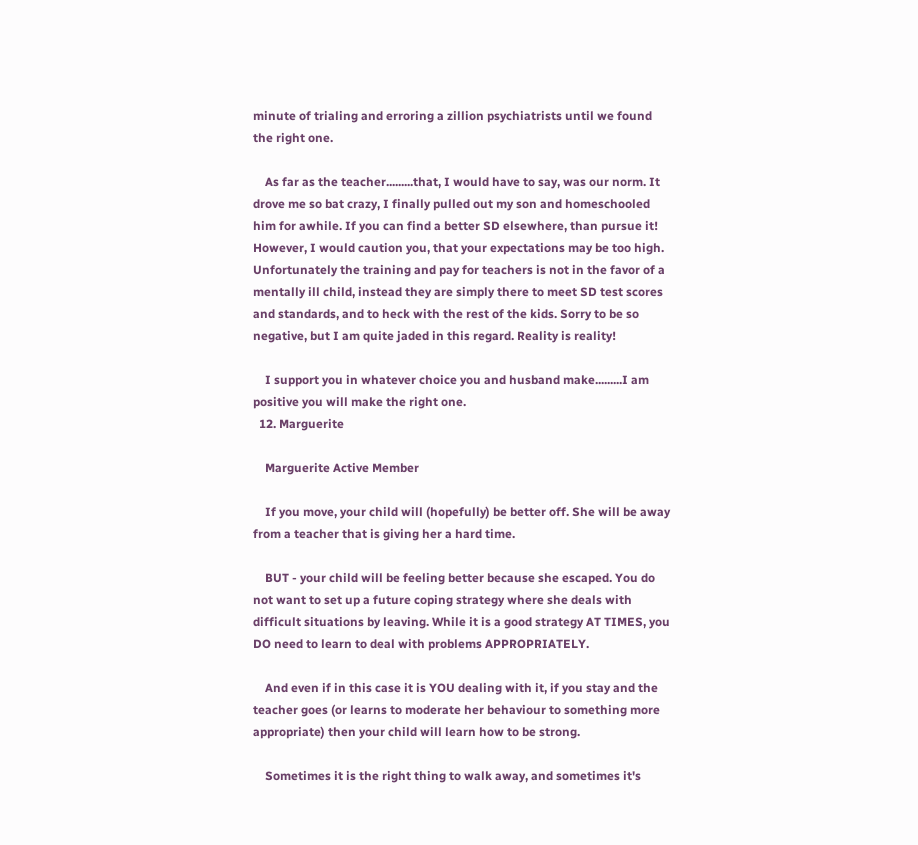minute of trialing and erroring a zillion psychiatrists until we found the right one.

    As far as the teacher.........that, I would have to say, was our norm. It drove me so bat crazy, I finally pulled out my son and homeschooled him for awhile. If you can find a better SD elsewhere, than pursue it! However, I would caution you, that your expectations may be too high. Unfortunately the training and pay for teachers is not in the favor of a mentally ill child, instead they are simply there to meet SD test scores and standards, and to heck with the rest of the kids. Sorry to be so negative, but I am quite jaded in this regard. Reality is reality!

    I support you in whatever choice you and husband make.........I am positive you will make the right one.
  12. Marguerite

    Marguerite Active Member

    If you move, your child will (hopefully) be better off. She will be away from a teacher that is giving her a hard time.

    BUT - your child will be feeling better because she escaped. You do not want to set up a future coping strategy where she deals with difficult situations by leaving. While it is a good strategy AT TIMES, you DO need to learn to deal with problems APPROPRIATELY.

    And even if in this case it is YOU dealing with it, if you stay and the teacher goes (or learns to moderate her behaviour to something more appropriate) then your child will learn how to be strong.

    Sometimes it is the right thing to walk away, and sometimes it's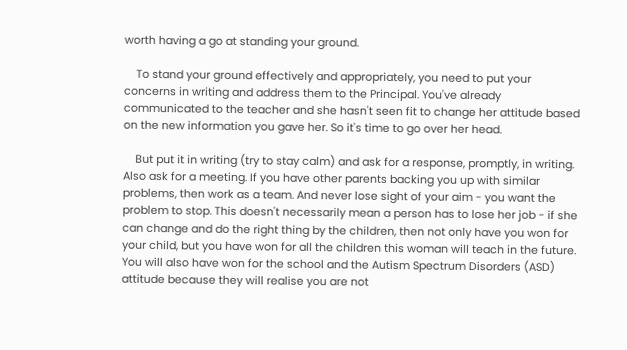worth having a go at standing your ground.

    To stand your ground effectively and appropriately, you need to put your concerns in writing and address them to the Principal. You've already communicated to the teacher and she hasn't seen fit to change her attitude based on the new information you gave her. So it's time to go over her head.

    But put it in writing (try to stay calm) and ask for a response, promptly, in writing. Also ask for a meeting. If you have other parents backing you up with similar problems, then work as a team. And never lose sight of your aim - you want the problem to stop. This doesn't necessarily mean a person has to lose her job - if she can change and do the right thing by the children, then not only have you won for your child, but you have won for all the children this woman will teach in the future. You will also have won for the school and the Autism Spectrum Disorders (ASD) attitude because they will realise you are not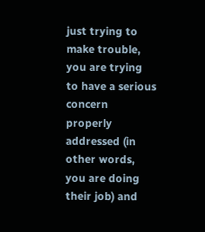just trying to make trouble, you are trying to have a serious concern properly addressed (in other words, you are doing their job) and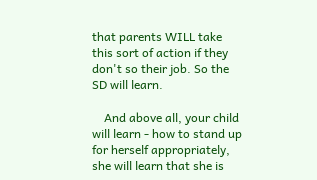that parents WILL take this sort of action if they don't so their job. So the SD will learn.

    And above all, your child will learn - how to stand up for herself appropriately, she will learn that she is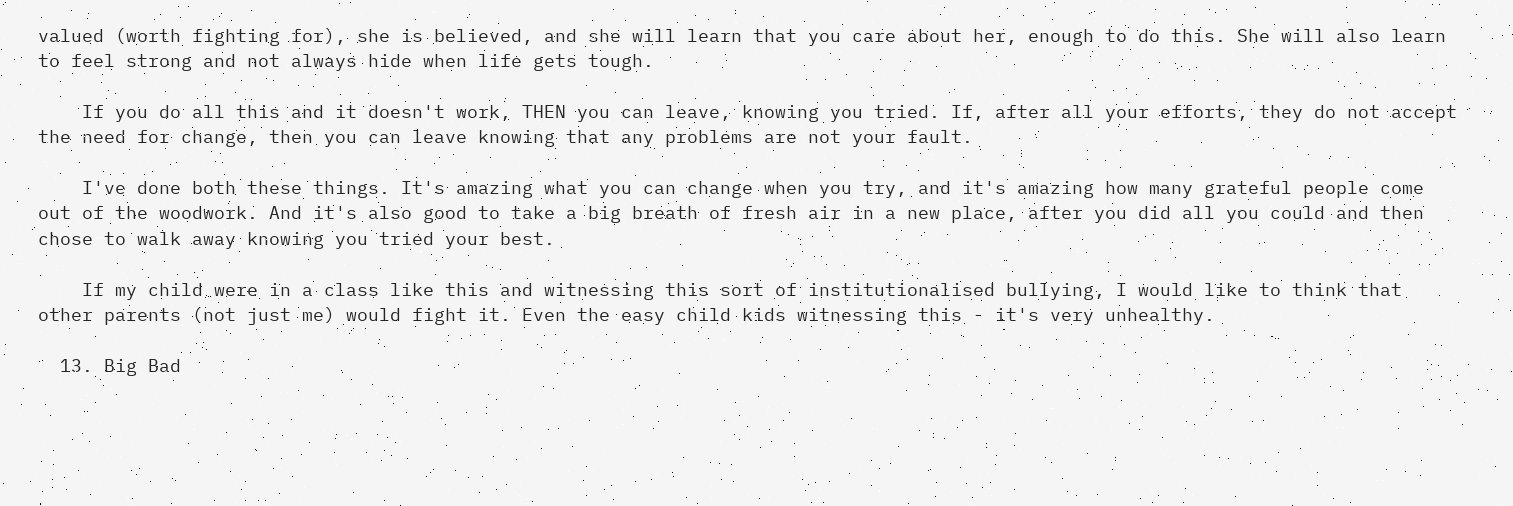valued (worth fighting for), she is believed, and she will learn that you care about her, enough to do this. She will also learn to feel strong and not always hide when life gets tough.

    If you do all this and it doesn't work, THEN you can leave, knowing you tried. If, after all your efforts, they do not accept the need for change, then you can leave knowing that any problems are not your fault.

    I've done both these things. It's amazing what you can change when you try, and it's amazing how many grateful people come out of the woodwork. And it's also good to take a big breath of fresh air in a new place, after you did all you could and then chose to walk away knowing you tried your best.

    If my child were in a class like this and witnessing this sort of institutionalised bullying, I would like to think that other parents (not just me) would fight it. Even the easy child kids witnessing this - it's very unhealthy.

  13. Big Bad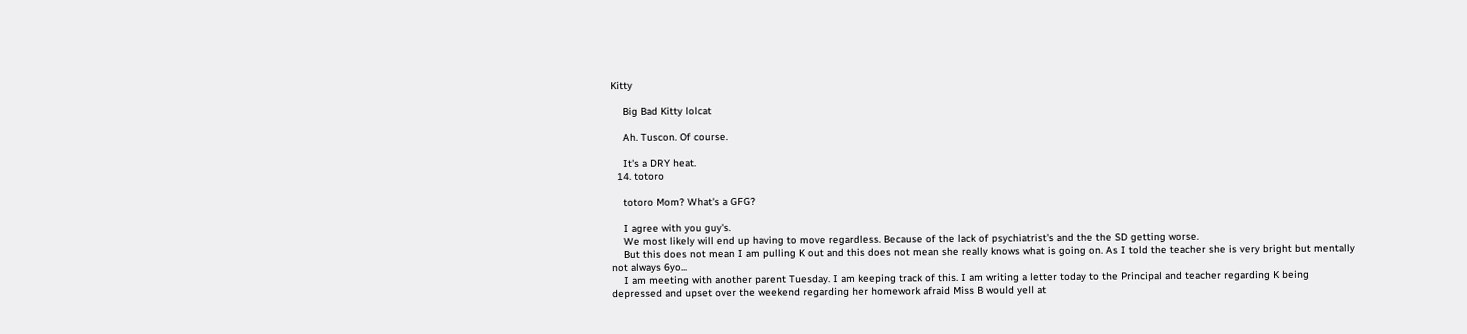Kitty

    Big Bad Kitty lolcat

    Ah. Tuscon. Of course.

    It's a DRY heat.
  14. totoro

    totoro Mom? What's a GFG?

    I agree with you guy's.
    We most likely will end up having to move regardless. Because of the lack of psychiatrist's and the the SD getting worse.
    But this does not mean I am pulling K out and this does not mean she really knows what is going on. As I told the teacher she is very bright but mentally not always 6yo...
    I am meeting with another parent Tuesday. I am keeping track of this. I am writing a letter today to the Principal and teacher regarding K being depressed and upset over the weekend regarding her homework afraid Miss B would yell at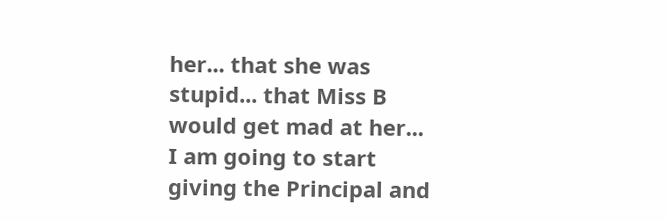her... that she was stupid... that Miss B would get mad at her... I am going to start giving the Principal and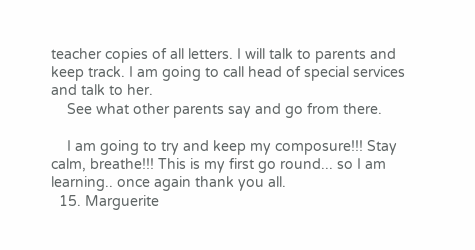teacher copies of all letters. I will talk to parents and keep track. I am going to call head of special services and talk to her.
    See what other parents say and go from there.

    I am going to try and keep my composure!!! Stay calm, breathe!!! This is my first go round... so I am learning.. once again thank you all.
  15. Marguerite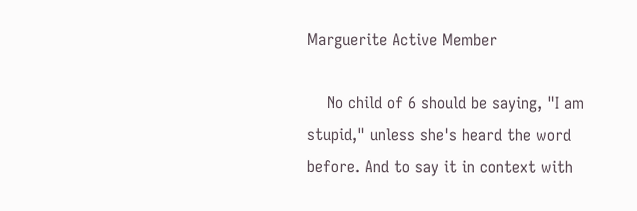Marguerite Active Member

    No child of 6 should be saying, "I am stupid," unless she's heard the word before. And to say it in context with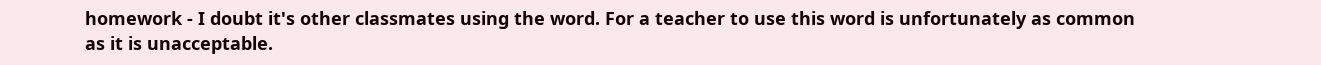homework - I doubt it's other classmates using the word. For a teacher to use this word is unfortunately as common as it is unacceptable.